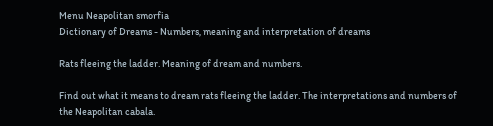Menu Neapolitan smorfia
Dictionary of Dreams - Numbers, meaning and interpretation of dreams

Rats fleeing the ladder. Meaning of dream and numbers.

Find out what it means to dream rats fleeing the ladder. The interpretations and numbers of the Neapolitan cabala.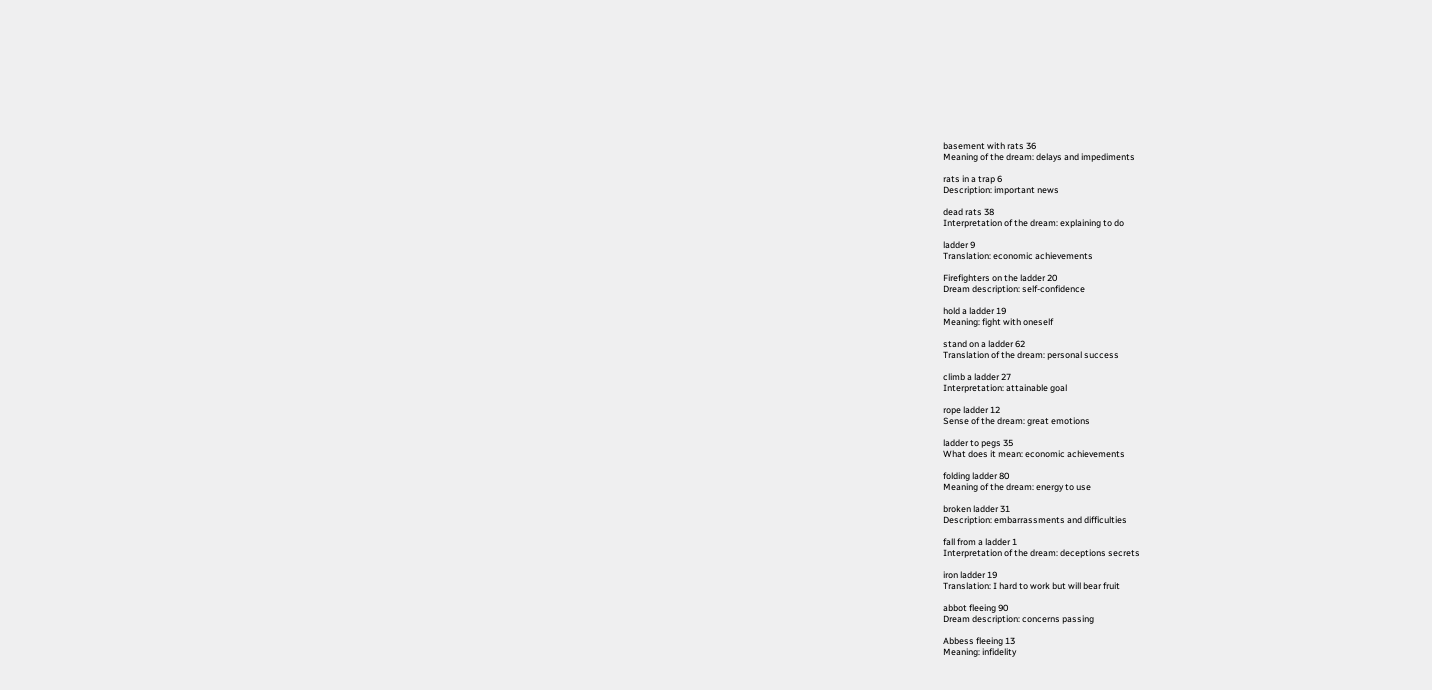basement with rats 36
Meaning of the dream: delays and impediments

rats in a trap 6
Description: important news

dead rats 38
Interpretation of the dream: explaining to do

ladder 9
Translation: economic achievements

Firefighters on the ladder 20
Dream description: self-confidence

hold a ladder 19
Meaning: fight with oneself

stand on a ladder 62
Translation of the dream: personal success

climb a ladder 27
Interpretation: attainable goal

rope ladder 12
Sense of the dream: great emotions

ladder to pegs 35
What does it mean: economic achievements

folding ladder 80
Meaning of the dream: energy to use

broken ladder 31
Description: embarrassments and difficulties

fall from a ladder 1
Interpretation of the dream: deceptions secrets

iron ladder 19
Translation: I hard to work but will bear fruit

abbot fleeing 90
Dream description: concerns passing

Abbess fleeing 13
Meaning: infidelity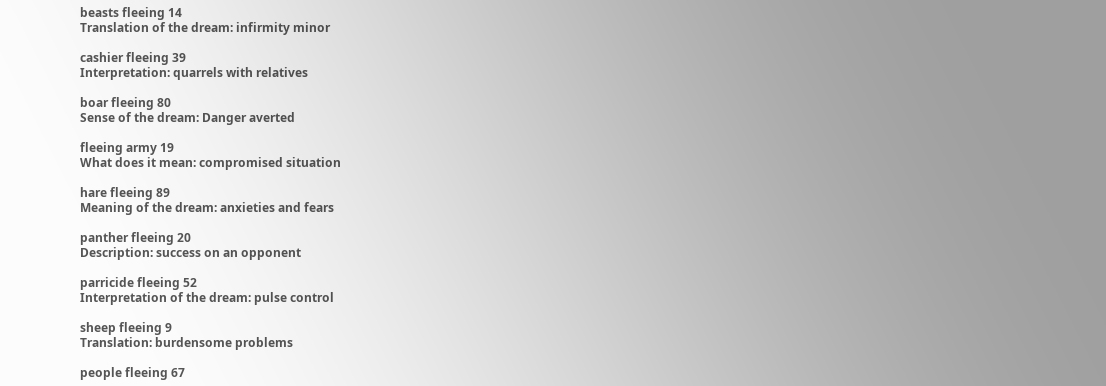beasts fleeing 14
Translation of the dream: infirmity minor

cashier fleeing 39
Interpretation: quarrels with relatives

boar fleeing 80
Sense of the dream: Danger averted

fleeing army 19
What does it mean: compromised situation

hare fleeing 89
Meaning of the dream: anxieties and fears

panther fleeing 20
Description: success on an opponent

parricide fleeing 52
Interpretation of the dream: pulse control

sheep fleeing 9
Translation: burdensome problems

people fleeing 67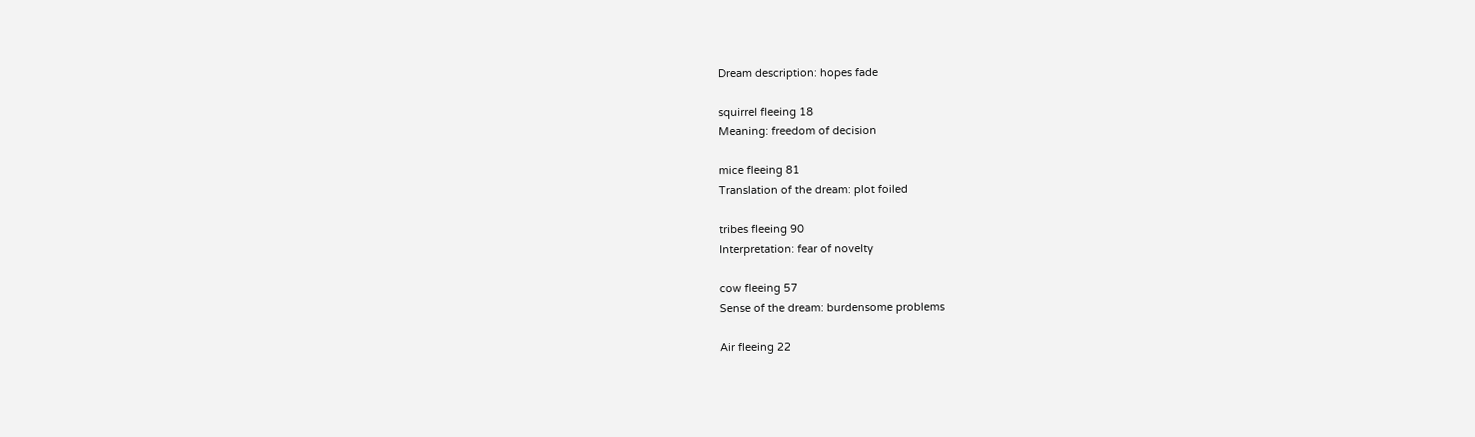Dream description: hopes fade

squirrel fleeing 18
Meaning: freedom of decision

mice fleeing 81
Translation of the dream: plot foiled

tribes fleeing 90
Interpretation: fear of novelty

cow fleeing 57
Sense of the dream: burdensome problems

Air fleeing 22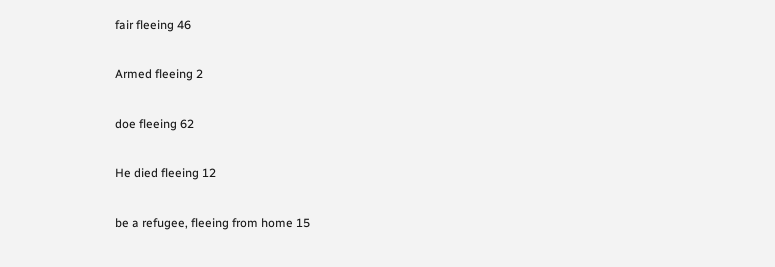fair fleeing 46

Armed fleeing 2

doe fleeing 62

He died fleeing 12

be a refugee, fleeing from home 15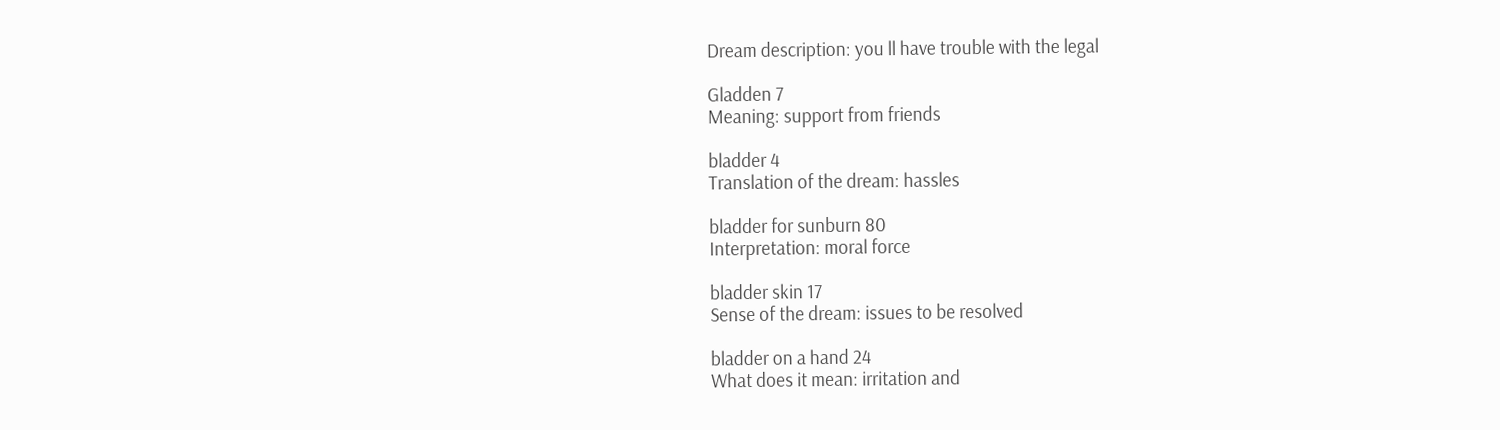Dream description: you ll have trouble with the legal

Gladden 7
Meaning: support from friends

bladder 4
Translation of the dream: hassles

bladder for sunburn 80
Interpretation: moral force

bladder skin 17
Sense of the dream: issues to be resolved

bladder on a hand 24
What does it mean: irritation and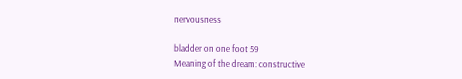nervousness

bladder on one foot 59
Meaning of the dream: constructive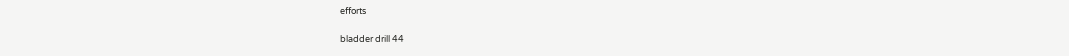efforts

bladder drill 44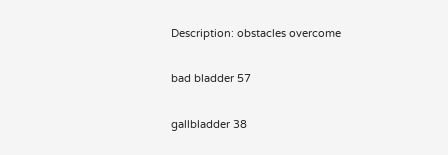Description: obstacles overcome

bad bladder 57

gallbladder 38